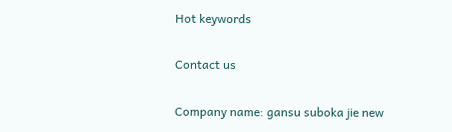Hot keywords

Contact us

Company name: gansu suboka jie new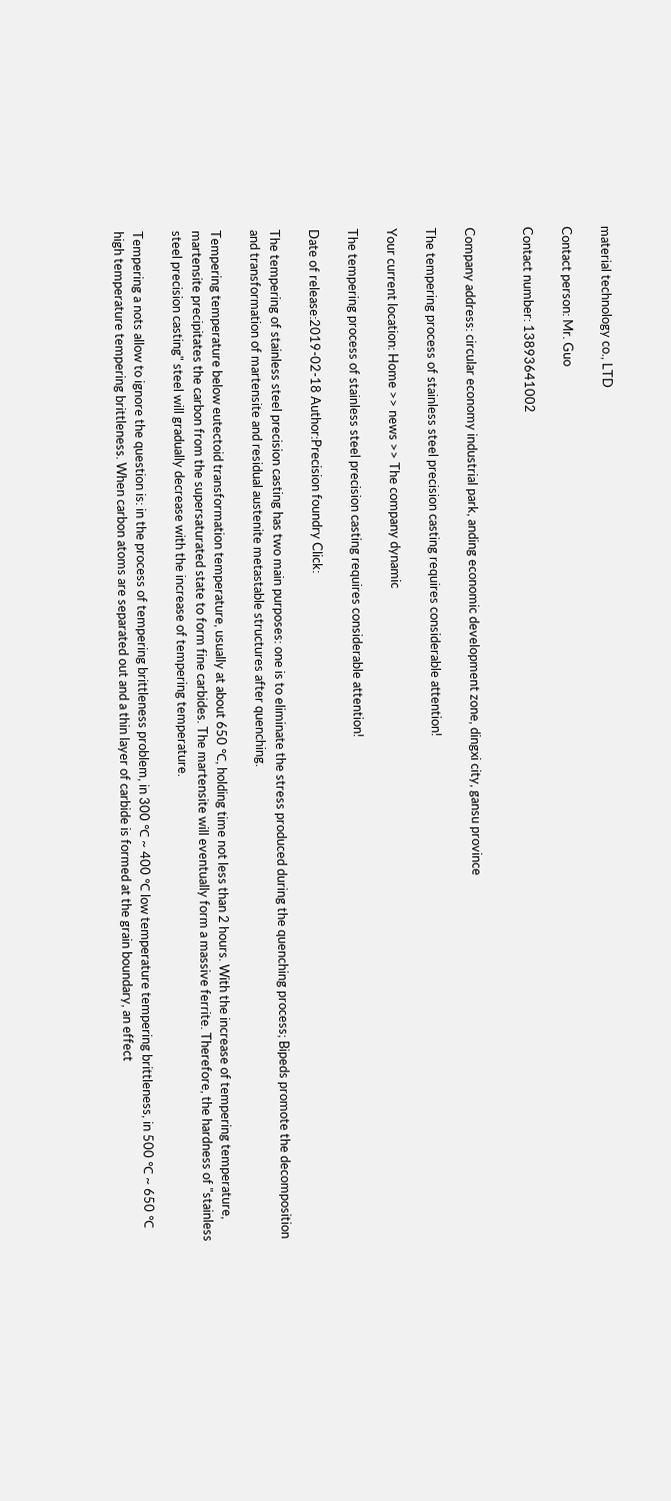material technology co., LTD

Contact person: Mr. Guo

Contact number: 13893641002


Company address: circular economy industrial park, anding economic development zone, dingxi city, gansu province

The tempering process of stainless steel precision casting requires considerable attention!

Your current location: Home >> news >> The company dynamic

The tempering process of stainless steel precision casting requires considerable attention!

Date of release:2019-02-18 Author:Precision foundry Click:

The tempering of stainless steel precision casting has two main purposes: one is to eliminate the stress produced during the quenching process; Bipeds promote the decomposition and transformation of martensite and residual austenite metastable structures after quenching.

Tempering temperature below eutectoid transformation temperature, usually at about 650 ℃, holding time not less than 2 hours. With the increase of tempering temperature, martensite precipitates the carbon from the supersaturated state to form fine carbides. The martensite will eventually form a massive ferrite. Therefore, the hardness of "stainless steel precision casting" steel will gradually decrease with the increase of tempering temperature.

Tempering a nots allow to ignore the question is: in the process of tempering brittleness problem, in 300 ℃ ~ 400 ℃ low temperature tempering brittleness, in 500 ℃ ~ 650 ℃ high temperature tempering brittleness. When carbon atoms are separated out and a thin layer of carbide is formed at the grain boundary, an effect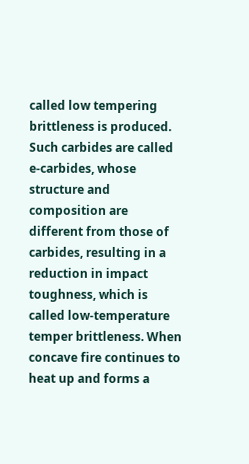called low tempering brittleness is produced. Such carbides are called e-carbides, whose structure and composition are different from those of carbides, resulting in a reduction in impact toughness, which is called low-temperature temper brittleness. When concave fire continues to heat up and forms a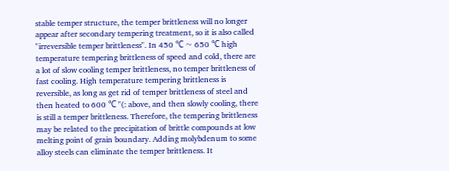stable temper structure, the temper brittleness will no longer appear after secondary tempering treatment, so it is also called "irreversible temper brittleness". In 450 ℃ ~ 650 ℃ high temperature tempering brittleness of speed and cold, there are a lot of slow cooling temper brittleness, no temper brittleness of fast cooling. High temperature tempering brittleness is reversible, as long as get rid of temper brittleness of steel and then heated to 600 ℃ "(: above, and then slowly cooling, there is still a temper brittleness. Therefore, the tempering brittleness may be related to the precipitation of brittle compounds at low melting point of grain boundary. Adding molybdenum to some alloy steels can eliminate the temper brittleness. It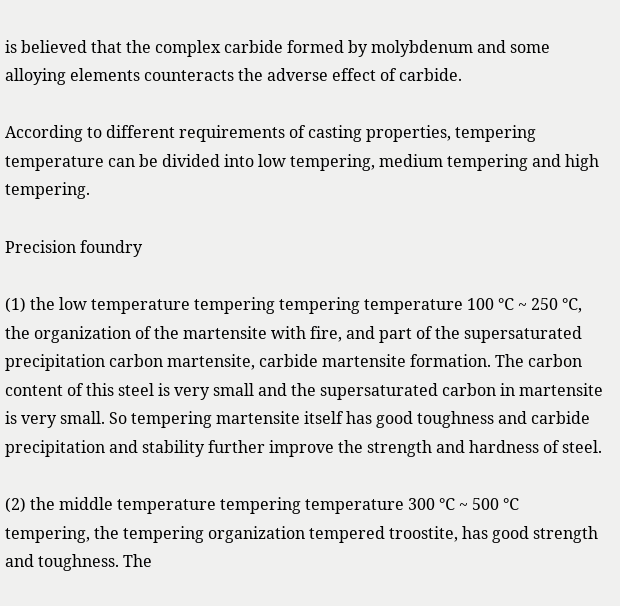is believed that the complex carbide formed by molybdenum and some alloying elements counteracts the adverse effect of carbide.

According to different requirements of casting properties, tempering temperature can be divided into low tempering, medium tempering and high tempering.

Precision foundry

(1) the low temperature tempering tempering temperature 100 ℃ ~ 250 ℃, the organization of the martensite with fire, and part of the supersaturated precipitation carbon martensite, carbide martensite formation. The carbon content of this steel is very small and the supersaturated carbon in martensite is very small. So tempering martensite itself has good toughness and carbide precipitation and stability further improve the strength and hardness of steel.

(2) the middle temperature tempering temperature 300 ℃ ~ 500 ℃ tempering, the tempering organization tempered troostite, has good strength and toughness. The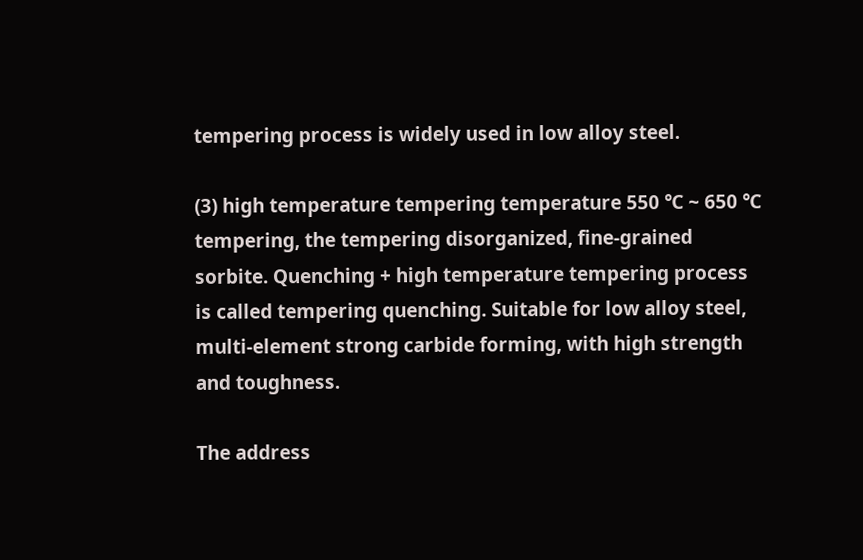tempering process is widely used in low alloy steel.

(3) high temperature tempering temperature 550 ℃ ~ 650 ℃ tempering, the tempering disorganized, fine-grained sorbite. Quenching + high temperature tempering process is called tempering quenching. Suitable for low alloy steel, multi-element strong carbide forming, with high strength and toughness.

The address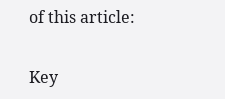of this article:

Key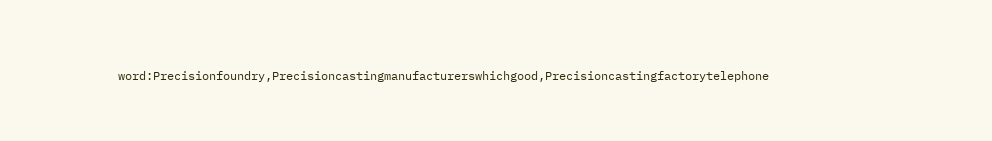word:Precisionfoundry,Precisioncastingmanufacturerswhichgood,Precisioncastingfactorytelephone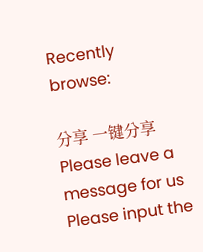Recently browse:

分享 一键分享
Please leave a message for us
Please input the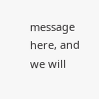message here, and we will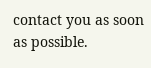contact you as soon as possible.